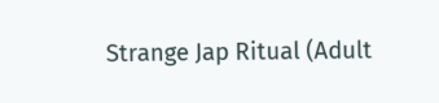Strange Jap Ritual (Adult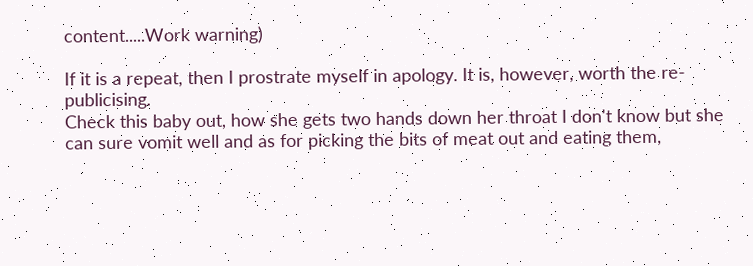content.....Work warning)

If it is a repeat, then I prostrate myself in apology. It is, however, worth the re-publicising.
Check this baby out, how she gets two hands down her throat I don't know but she can sure vomit well and as for picking the bits of meat out and eating them,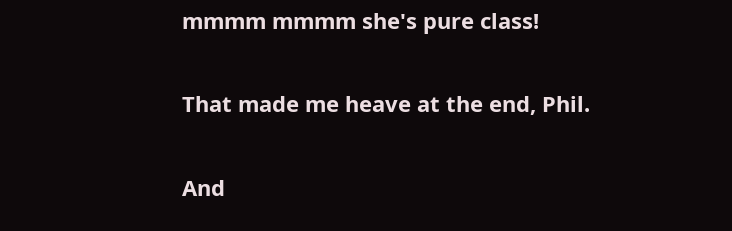mmmm mmmm she's pure class!

That made me heave at the end, Phil.

And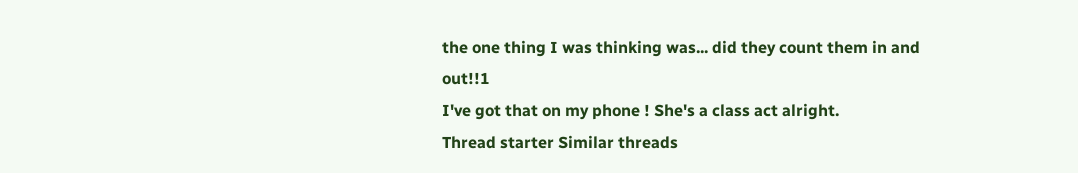the one thing I was thinking was... did they count them in and out!!1
I've got that on my phone ! She's a class act alright.
Thread starter Similar threads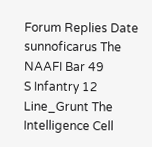Forum Replies Date
sunnoficarus The NAAFI Bar 49
S Infantry 12
Line_Grunt The Intelligence Cell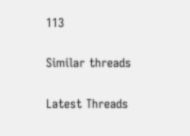113

Similar threads

Latest Threads